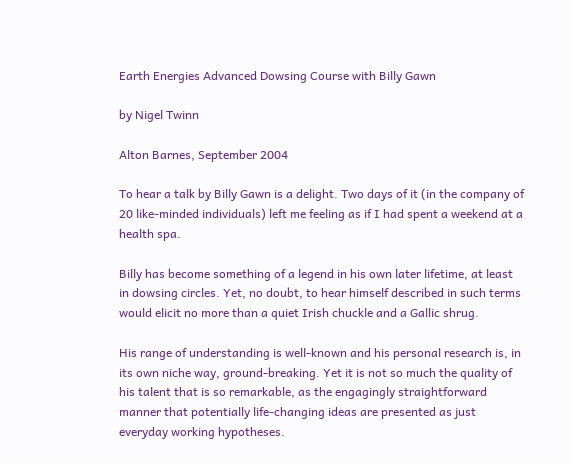Earth Energies Advanced Dowsing Course with Billy Gawn

by Nigel Twinn

Alton Barnes, September 2004

To hear a talk by Billy Gawn is a delight. Two days of it (in the company of 20 like-minded individuals) left me feeling as if I had spent a weekend at a health spa.

Billy has become something of a legend in his own later lifetime, at least in dowsing circles. Yet, no doubt, to hear himself described in such terms would elicit no more than a quiet Irish chuckle and a Gallic shrug.

His range of understanding is well-known and his personal research is, in its own niche way, ground-breaking. Yet it is not so much the quality of his talent that is so remarkable, as the engagingly straightforward manner that potentially life-changing ideas are presented as just everyday working hypotheses.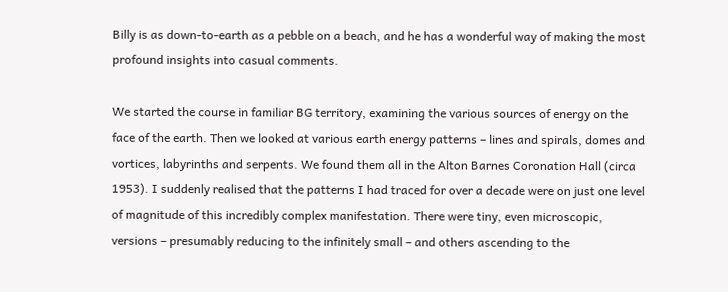Billy is as down-to-earth as a pebble on a beach, and he has a wonderful way of making the most profound insights into casual comments.

We started the course in familiar BG territory, examining the various sources of energy on the face of the earth. Then we looked at various earth energy patterns – lines and spirals, domes and vortices, labyrinths and serpents. We found them all in the Alton Barnes Coronation Hall (circa 1953). I suddenly realised that the patterns I had traced for over a decade were on just one level of magnitude of this incredibly complex manifestation. There were tiny, even microscopic, versions – presumably reducing to the infinitely small – and others ascending to the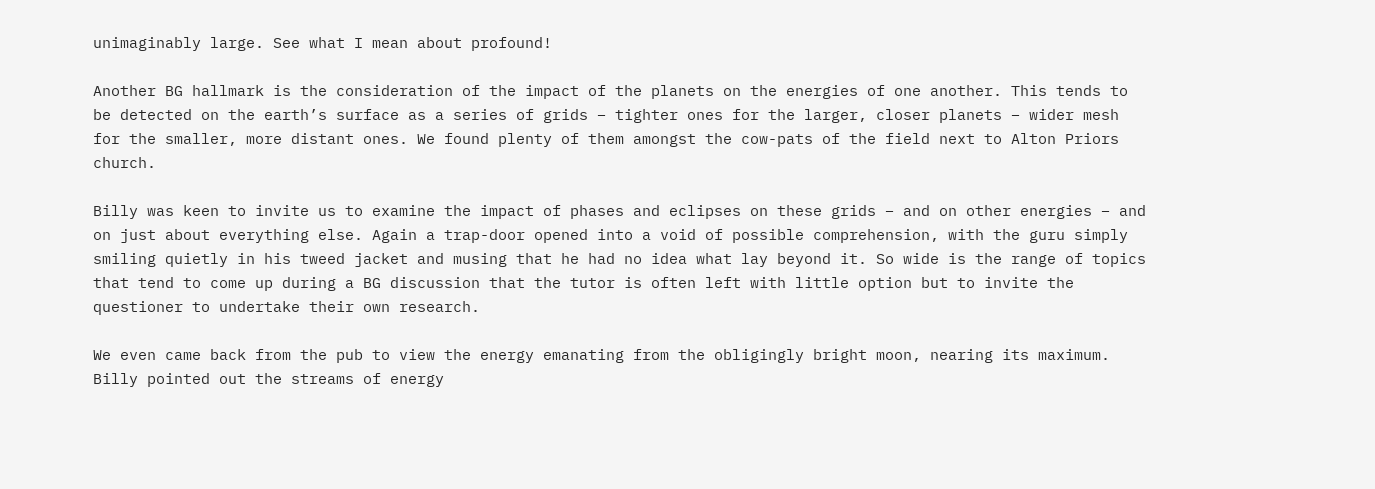unimaginably large. See what I mean about profound!

Another BG hallmark is the consideration of the impact of the planets on the energies of one another. This tends to be detected on the earth’s surface as a series of grids – tighter ones for the larger, closer planets – wider mesh for the smaller, more distant ones. We found plenty of them amongst the cow-pats of the field next to Alton Priors church.

Billy was keen to invite us to examine the impact of phases and eclipses on these grids – and on other energies – and on just about everything else. Again a trap-door opened into a void of possible comprehension, with the guru simply smiling quietly in his tweed jacket and musing that he had no idea what lay beyond it. So wide is the range of topics that tend to come up during a BG discussion that the tutor is often left with little option but to invite the questioner to undertake their own research.

We even came back from the pub to view the energy emanating from the obligingly bright moon, nearing its maximum. Billy pointed out the streams of energy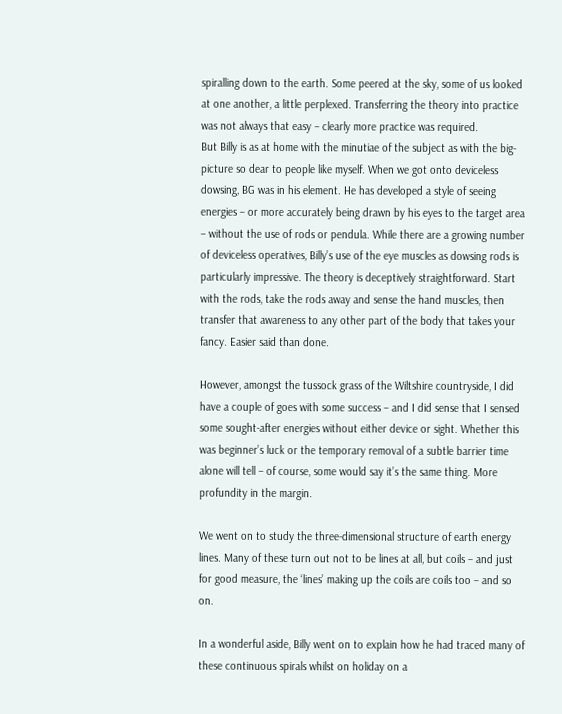spiralling down to the earth. Some peered at the sky, some of us looked at one another, a little perplexed. Transferring the theory into practice was not always that easy – clearly more practice was required.
But Billy is as at home with the minutiae of the subject as with the big-picture so dear to people like myself. When we got onto deviceless dowsing, BG was in his element. He has developed a style of seeing energies – or more accurately being drawn by his eyes to the target area – without the use of rods or pendula. While there are a growing number of deviceless operatives, Billy’s use of the eye muscles as dowsing rods is particularly impressive. The theory is deceptively straightforward. Start with the rods, take the rods away and sense the hand muscles, then transfer that awareness to any other part of the body that takes your fancy. Easier said than done.

However, amongst the tussock grass of the Wiltshire countryside, I did have a couple of goes with some success – and I did sense that I sensed some sought-after energies without either device or sight. Whether this was beginner’s luck or the temporary removal of a subtle barrier time alone will tell – of course, some would say it’s the same thing. More profundity in the margin.

We went on to study the three-dimensional structure of earth energy lines. Many of these turn out not to be lines at all, but coils – and just for good measure, the ‘lines’ making up the coils are coils too – and so on.

In a wonderful aside, Billy went on to explain how he had traced many of these continuous spirals whilst on holiday on a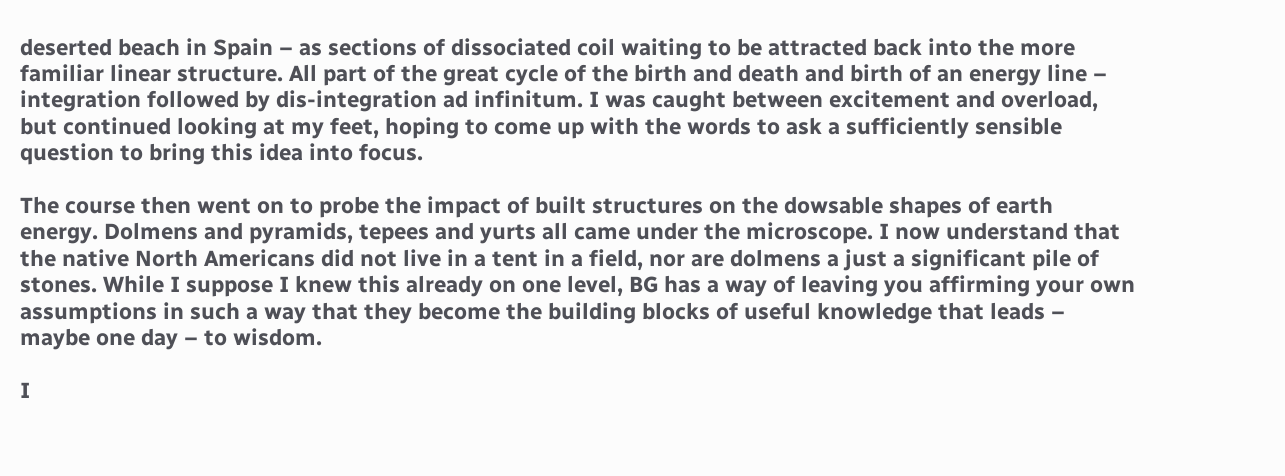deserted beach in Spain – as sections of dissociated coil waiting to be attracted back into the more familiar linear structure. All part of the great cycle of the birth and death and birth of an energy line – integration followed by dis-integration ad infinitum. I was caught between excitement and overload, but continued looking at my feet, hoping to come up with the words to ask a sufficiently sensible question to bring this idea into focus.

The course then went on to probe the impact of built structures on the dowsable shapes of earth energy. Dolmens and pyramids, tepees and yurts all came under the microscope. I now understand that the native North Americans did not live in a tent in a field, nor are dolmens a just a significant pile of stones. While I suppose I knew this already on one level, BG has a way of leaving you affirming your own assumptions in such a way that they become the building blocks of useful knowledge that leads – maybe one day – to wisdom.

I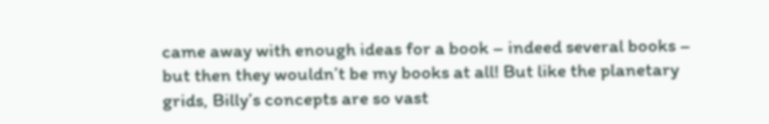came away with enough ideas for a book – indeed several books – but then they wouldn’t be my books at all! But like the planetary grids, Billy’s concepts are so vast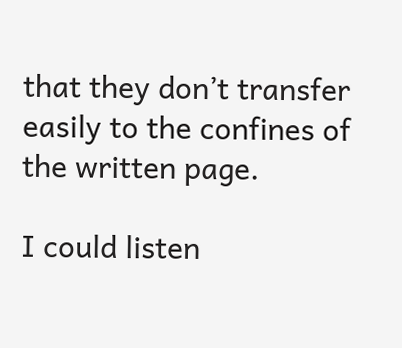that they don’t transfer easily to the confines of the written page.

I could listen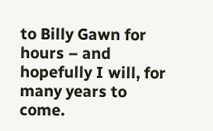to Billy Gawn for hours – and hopefully I will, for many years to come.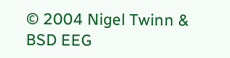© 2004 Nigel Twinn & BSD EEG